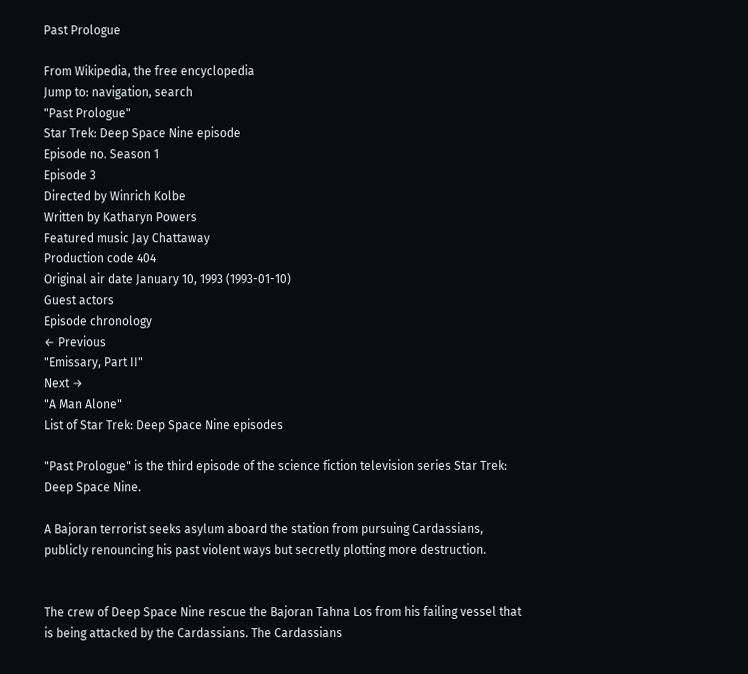Past Prologue

From Wikipedia, the free encyclopedia
Jump to: navigation, search
"Past Prologue"
Star Trek: Deep Space Nine episode
Episode no. Season 1
Episode 3
Directed by Winrich Kolbe
Written by Katharyn Powers
Featured music Jay Chattaway
Production code 404
Original air date January 10, 1993 (1993-01-10)
Guest actors
Episode chronology
← Previous
"Emissary, Part II"
Next →
"A Man Alone"
List of Star Trek: Deep Space Nine episodes

"Past Prologue" is the third episode of the science fiction television series Star Trek: Deep Space Nine.

A Bajoran terrorist seeks asylum aboard the station from pursuing Cardassians, publicly renouncing his past violent ways but secretly plotting more destruction.


The crew of Deep Space Nine rescue the Bajoran Tahna Los from his failing vessel that is being attacked by the Cardassians. The Cardassians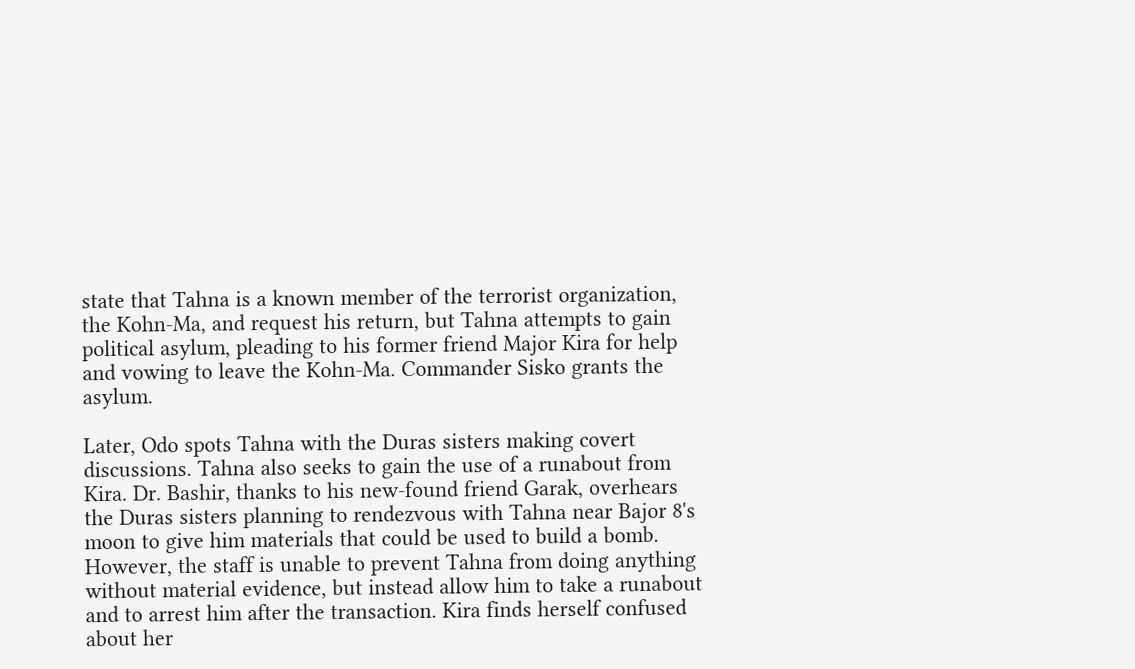state that Tahna is a known member of the terrorist organization, the Kohn-Ma, and request his return, but Tahna attempts to gain political asylum, pleading to his former friend Major Kira for help and vowing to leave the Kohn-Ma. Commander Sisko grants the asylum.

Later, Odo spots Tahna with the Duras sisters making covert discussions. Tahna also seeks to gain the use of a runabout from Kira. Dr. Bashir, thanks to his new-found friend Garak, overhears the Duras sisters planning to rendezvous with Tahna near Bajor 8's moon to give him materials that could be used to build a bomb. However, the staff is unable to prevent Tahna from doing anything without material evidence, but instead allow him to take a runabout and to arrest him after the transaction. Kira finds herself confused about her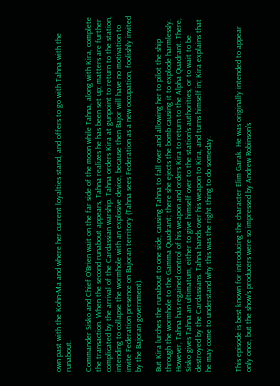own past with the Kohn-Ma and where her current loyalties stand, and offers to go with Tahna with the runabout.

Commander Sisko and Chief O'Brien wait on the far side of the moon while Tahna, along with Kira, complete the transaction. When the second runabout appears, Tahna realizes he has been set up; matters are further complicated by the arrival of the Cardassian warship. Tahna orders Kira at gunpoint to return to the station, intending to collapse the wormhole with an explosive device, because then Bajor will have no motivation to invite Federation presence on Bajoran territory (Tahna sees Federation as a new occupation, foolishly invited by the Bajoran government).

But Kira lurches the runabout to one side, causing Tahna to fall over and allowing her to pilot the ship through the wormhole to the Gamma Quadrant; there she ejects the bomb causing it to explode harmlessly. However, Tahna has regained control of his weapon and orders Kira to return to the Alpha Quadrant. There, Sisko gives Tahna an ultimatum, either to give himself over to the station's authorities, or to wait to be destroyed by the Cardassians. Tahna hands over his weapon to Kira, and turns himself in; Kira explains that he may come to understand why this was the right thing to do someday.


This episode is best known for introducing the character Elim Garak. He was originally intended to appear only once, but the show's producers were so impressed by Andrew Robinson's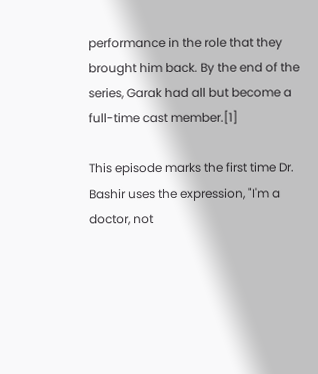performance in the role that they brought him back. By the end of the series, Garak had all but become a full-time cast member.[1]

This episode marks the first time Dr. Bashir uses the expression, "I'm a doctor, not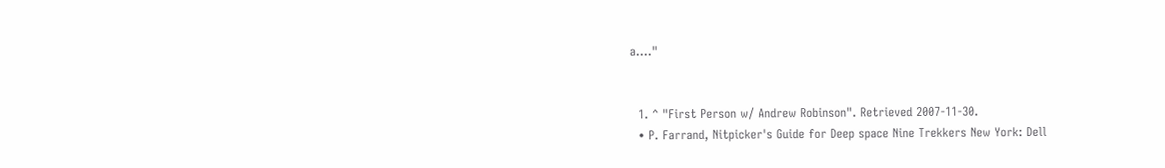a...."


  1. ^ "First Person w/ Andrew Robinson". Retrieved 2007-11-30.
  • P. Farrand, Nitpicker's Guide for Deep space Nine Trekkers New York: Dell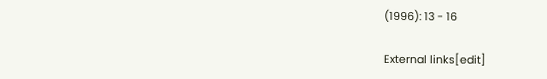(1996): 13 - 16

External links[edit]